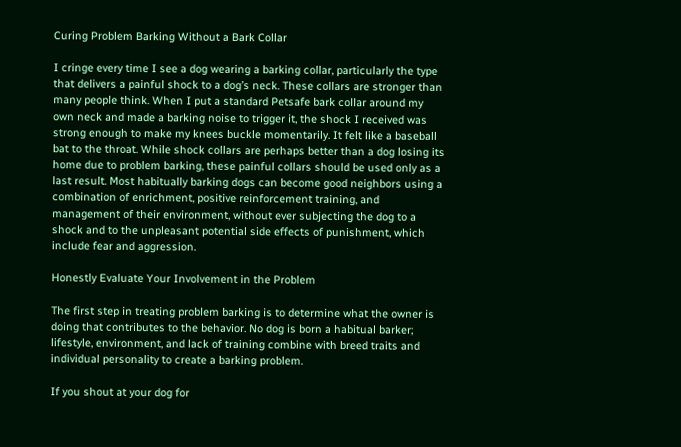Curing Problem Barking Without a Bark Collar

I cringe every time I see a dog wearing a barking collar, particularly the type that delivers a painful shock to a dog’s neck. These collars are stronger than many people think. When I put a standard Petsafe bark collar around my own neck and made a barking noise to trigger it, the shock I received was strong enough to make my knees buckle momentarily. It felt like a baseball bat to the throat. While shock collars are perhaps better than a dog losing its home due to problem barking, these painful collars should be used only as a last result. Most habitually barking dogs can become good neighbors using a combination of enrichment, positive reinforcement training, and management of their environment, without ever subjecting the dog to a shock and to the unpleasant potential side effects of punishment, which include fear and aggression.

Honestly Evaluate Your Involvement in the Problem

The first step in treating problem barking is to determine what the owner is doing that contributes to the behavior. No dog is born a habitual barker; lifestyle, environment, and lack of training combine with breed traits and individual personality to create a barking problem.

If you shout at your dog for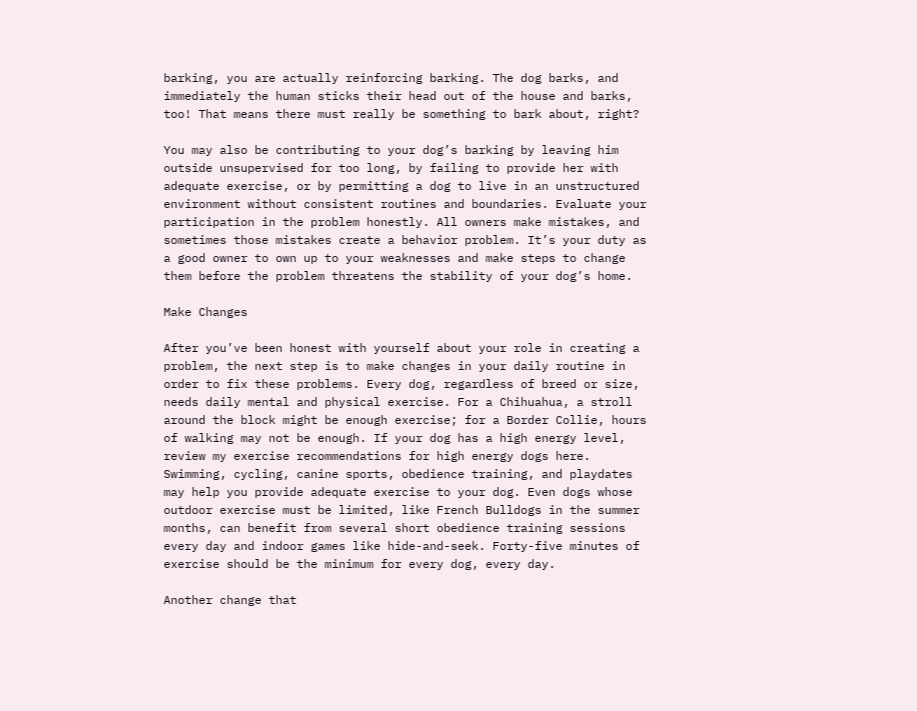barking, you are actually reinforcing barking. The dog barks, and immediately the human sticks their head out of the house and barks, too! That means there must really be something to bark about, right?

You may also be contributing to your dog’s barking by leaving him outside unsupervised for too long, by failing to provide her with adequate exercise, or by permitting a dog to live in an unstructured environment without consistent routines and boundaries. Evaluate your participation in the problem honestly. All owners make mistakes, and sometimes those mistakes create a behavior problem. It’s your duty as a good owner to own up to your weaknesses and make steps to change them before the problem threatens the stability of your dog’s home.

Make Changes

After you’ve been honest with yourself about your role in creating a problem, the next step is to make changes in your daily routine in order to fix these problems. Every dog, regardless of breed or size, needs daily mental and physical exercise. For a Chihuahua, a stroll around the block might be enough exercise; for a Border Collie, hours of walking may not be enough. If your dog has a high energy level, review my exercise recommendations for high energy dogs here. Swimming, cycling, canine sports, obedience training, and playdates may help you provide adequate exercise to your dog. Even dogs whose outdoor exercise must be limited, like French Bulldogs in the summer months, can benefit from several short obedience training sessions every day and indoor games like hide-and-seek. Forty-five minutes of exercise should be the minimum for every dog, every day.

Another change that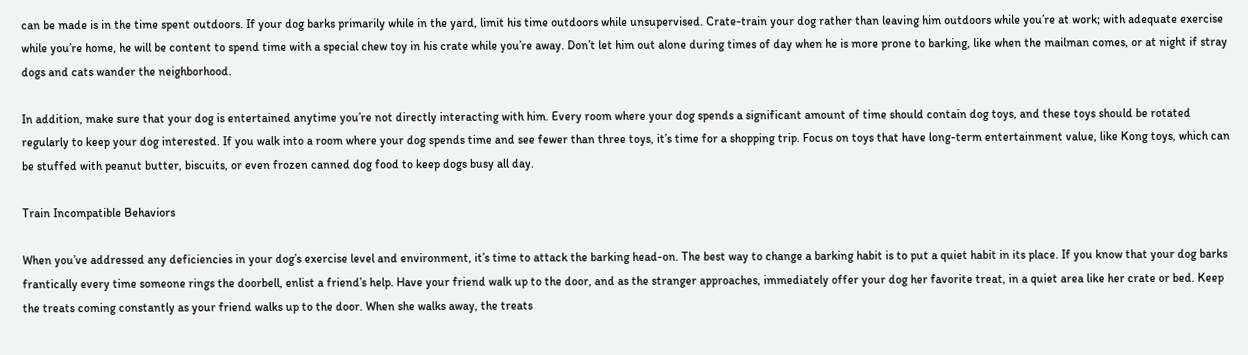can be made is in the time spent outdoors. If your dog barks primarily while in the yard, limit his time outdoors while unsupervised. Crate-train your dog rather than leaving him outdoors while you’re at work; with adequate exercise while you’re home, he will be content to spend time with a special chew toy in his crate while you’re away. Don’t let him out alone during times of day when he is more prone to barking, like when the mailman comes, or at night if stray dogs and cats wander the neighborhood.

In addition, make sure that your dog is entertained anytime you’re not directly interacting with him. Every room where your dog spends a significant amount of time should contain dog toys, and these toys should be rotated regularly to keep your dog interested. If you walk into a room where your dog spends time and see fewer than three toys, it’s time for a shopping trip. Focus on toys that have long-term entertainment value, like Kong toys, which can be stuffed with peanut butter, biscuits, or even frozen canned dog food to keep dogs busy all day.

Train Incompatible Behaviors

When you’ve addressed any deficiencies in your dog’s exercise level and environment, it’s time to attack the barking head-on. The best way to change a barking habit is to put a quiet habit in its place. If you know that your dog barks frantically every time someone rings the doorbell, enlist a friend’s help. Have your friend walk up to the door, and as the stranger approaches, immediately offer your dog her favorite treat, in a quiet area like her crate or bed. Keep the treats coming constantly as your friend walks up to the door. When she walks away, the treats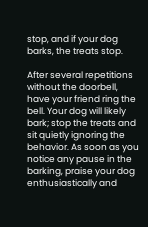stop, and if your dog barks, the treats stop.

After several repetitions without the doorbell, have your friend ring the bell. Your dog will likely bark; stop the treats and sit quietly ignoring the behavior. As soon as you notice any pause in the barking, praise your dog enthusiastically and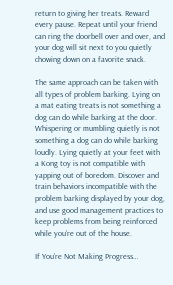return to giving her treats. Reward every pause. Repeat until your friend can ring the doorbell over and over, and your dog will sit next to you quietly chowing down on a favorite snack.

The same approach can be taken with all types of problem barking. Lying on a mat eating treats is not something a dog can do while barking at the door. Whispering or mumbling quietly is not something a dog can do while barking loudly. Lying quietly at your feet with a Kong toy is not compatible with yapping out of boredom. Discover and train behaviors incompatible with the problem barking displayed by your dog, and use good management practices to keep problems from being reinforced while you’re out of the house.

If You’re Not Making Progress…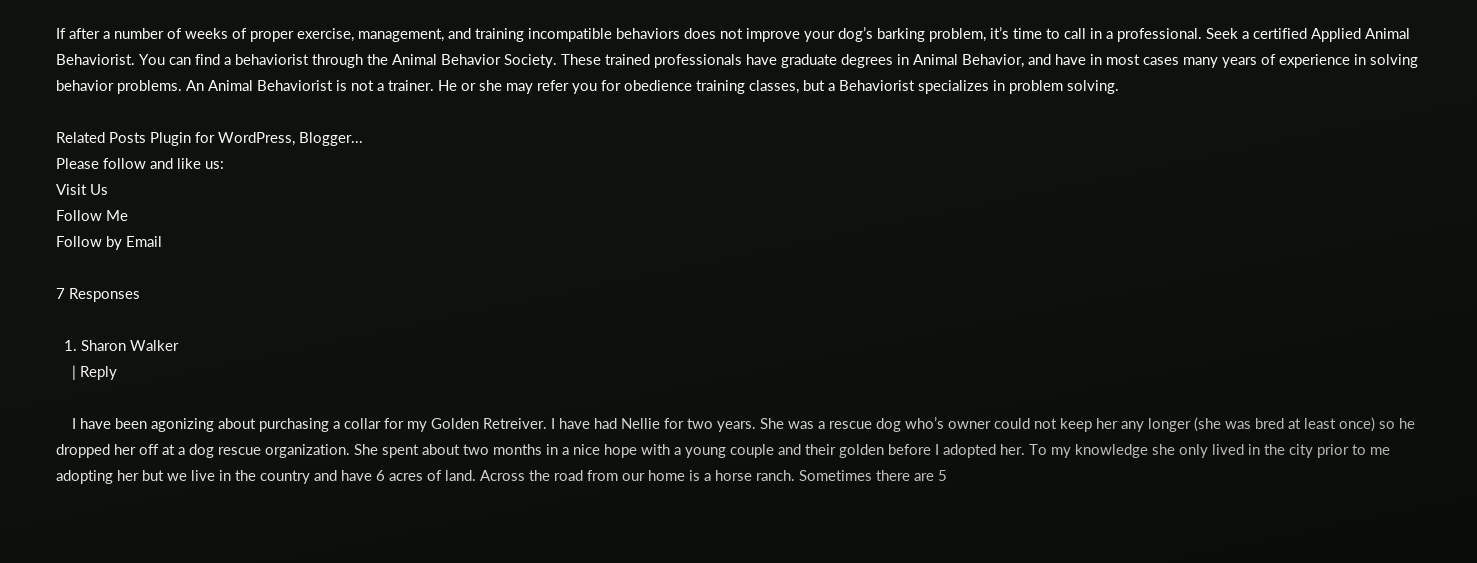If after a number of weeks of proper exercise, management, and training incompatible behaviors does not improve your dog’s barking problem, it’s time to call in a professional. Seek a certified Applied Animal Behaviorist. You can find a behaviorist through the Animal Behavior Society. These trained professionals have graduate degrees in Animal Behavior, and have in most cases many years of experience in solving behavior problems. An Animal Behaviorist is not a trainer. He or she may refer you for obedience training classes, but a Behaviorist specializes in problem solving.

Related Posts Plugin for WordPress, Blogger...
Please follow and like us:
Visit Us
Follow Me
Follow by Email

7 Responses

  1. Sharon Walker
    | Reply

    I have been agonizing about purchasing a collar for my Golden Retreiver. I have had Nellie for two years. She was a rescue dog who’s owner could not keep her any longer (she was bred at least once) so he dropped her off at a dog rescue organization. She spent about two months in a nice hope with a young couple and their golden before I adopted her. To my knowledge she only lived in the city prior to me adopting her but we live in the country and have 6 acres of land. Across the road from our home is a horse ranch. Sometimes there are 5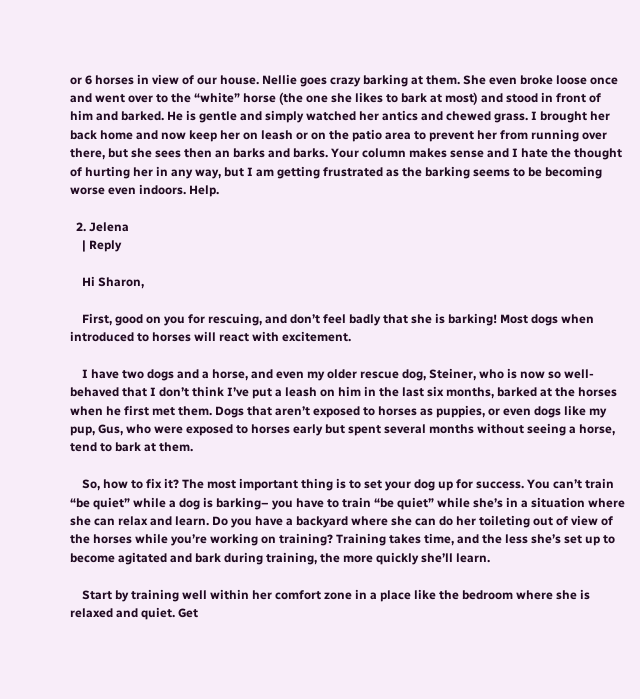or 6 horses in view of our house. Nellie goes crazy barking at them. She even broke loose once and went over to the “white” horse (the one she likes to bark at most) and stood in front of him and barked. He is gentle and simply watched her antics and chewed grass. I brought her back home and now keep her on leash or on the patio area to prevent her from running over there, but she sees then an barks and barks. Your column makes sense and I hate the thought of hurting her in any way, but I am getting frustrated as the barking seems to be becoming worse even indoors. Help.

  2. Jelena
    | Reply

    Hi Sharon,

    First, good on you for rescuing, and don’t feel badly that she is barking! Most dogs when introduced to horses will react with excitement.

    I have two dogs and a horse, and even my older rescue dog, Steiner, who is now so well-behaved that I don’t think I’ve put a leash on him in the last six months, barked at the horses when he first met them. Dogs that aren’t exposed to horses as puppies, or even dogs like my pup, Gus, who were exposed to horses early but spent several months without seeing a horse, tend to bark at them.

    So, how to fix it? The most important thing is to set your dog up for success. You can’t train “be quiet” while a dog is barking– you have to train “be quiet” while she’s in a situation where she can relax and learn. Do you have a backyard where she can do her toileting out of view of the horses while you’re working on training? Training takes time, and the less she’s set up to become agitated and bark during training, the more quickly she’ll learn.

    Start by training well within her comfort zone in a place like the bedroom where she is relaxed and quiet. Get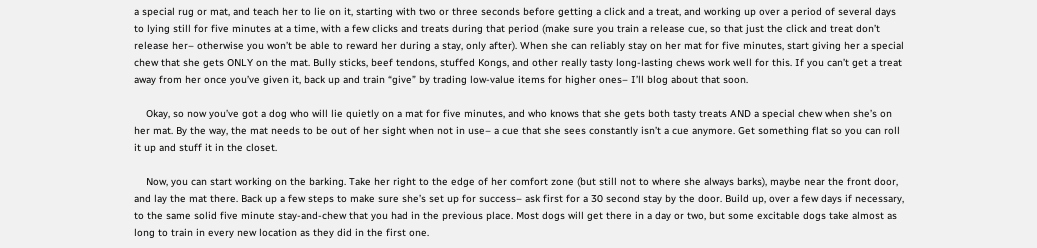a special rug or mat, and teach her to lie on it, starting with two or three seconds before getting a click and a treat, and working up over a period of several days to lying still for five minutes at a time, with a few clicks and treats during that period (make sure you train a release cue, so that just the click and treat don’t release her– otherwise you won’t be able to reward her during a stay, only after). When she can reliably stay on her mat for five minutes, start giving her a special chew that she gets ONLY on the mat. Bully sticks, beef tendons, stuffed Kongs, and other really tasty long-lasting chews work well for this. If you can’t get a treat away from her once you’ve given it, back up and train “give” by trading low-value items for higher ones– I’ll blog about that soon.

    Okay, so now you’ve got a dog who will lie quietly on a mat for five minutes, and who knows that she gets both tasty treats AND a special chew when she’s on her mat. By the way, the mat needs to be out of her sight when not in use– a cue that she sees constantly isn’t a cue anymore. Get something flat so you can roll it up and stuff it in the closet.

    Now, you can start working on the barking. Take her right to the edge of her comfort zone (but still not to where she always barks), maybe near the front door, and lay the mat there. Back up a few steps to make sure she’s set up for success– ask first for a 30 second stay by the door. Build up, over a few days if necessary, to the same solid five minute stay-and-chew that you had in the previous place. Most dogs will get there in a day or two, but some excitable dogs take almost as long to train in every new location as they did in the first one.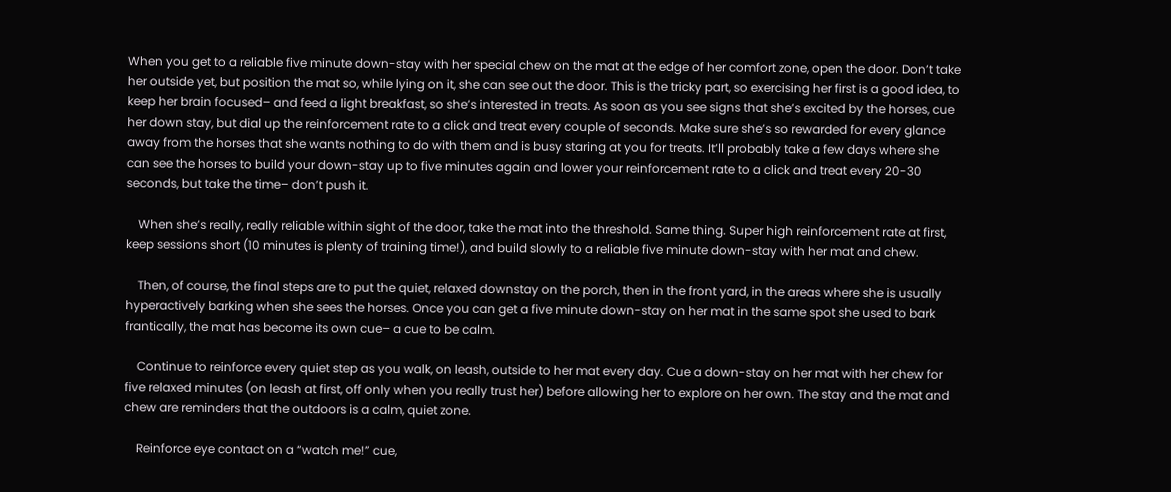When you get to a reliable five minute down-stay with her special chew on the mat at the edge of her comfort zone, open the door. Don’t take her outside yet, but position the mat so, while lying on it, she can see out the door. This is the tricky part, so exercising her first is a good idea, to keep her brain focused– and feed a light breakfast, so she’s interested in treats. As soon as you see signs that she’s excited by the horses, cue her down stay, but dial up the reinforcement rate to a click and treat every couple of seconds. Make sure she’s so rewarded for every glance away from the horses that she wants nothing to do with them and is busy staring at you for treats. It’ll probably take a few days where she can see the horses to build your down-stay up to five minutes again and lower your reinforcement rate to a click and treat every 20-30 seconds, but take the time– don’t push it.

    When she’s really, really reliable within sight of the door, take the mat into the threshold. Same thing. Super high reinforcement rate at first, keep sessions short (10 minutes is plenty of training time!), and build slowly to a reliable five minute down-stay with her mat and chew.

    Then, of course, the final steps are to put the quiet, relaxed downstay on the porch, then in the front yard, in the areas where she is usually hyperactively barking when she sees the horses. Once you can get a five minute down-stay on her mat in the same spot she used to bark frantically, the mat has become its own cue– a cue to be calm.

    Continue to reinforce every quiet step as you walk, on leash, outside to her mat every day. Cue a down-stay on her mat with her chew for five relaxed minutes (on leash at first, off only when you really trust her) before allowing her to explore on her own. The stay and the mat and chew are reminders that the outdoors is a calm, quiet zone.

    Reinforce eye contact on a “watch me!” cue,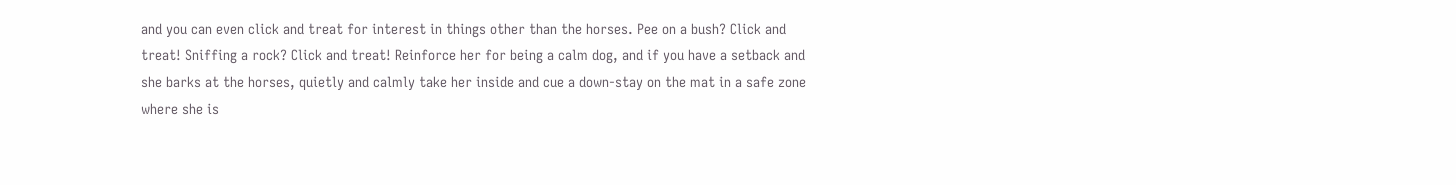and you can even click and treat for interest in things other than the horses. Pee on a bush? Click and treat! Sniffing a rock? Click and treat! Reinforce her for being a calm dog, and if you have a setback and she barks at the horses, quietly and calmly take her inside and cue a down-stay on the mat in a safe zone where she is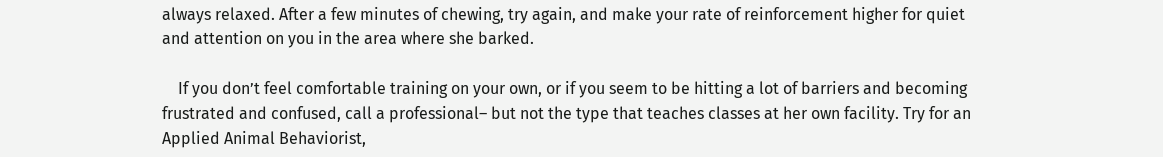always relaxed. After a few minutes of chewing, try again, and make your rate of reinforcement higher for quiet and attention on you in the area where she barked.

    If you don’t feel comfortable training on your own, or if you seem to be hitting a lot of barriers and becoming frustrated and confused, call a professional– but not the type that teaches classes at her own facility. Try for an Applied Animal Behaviorist,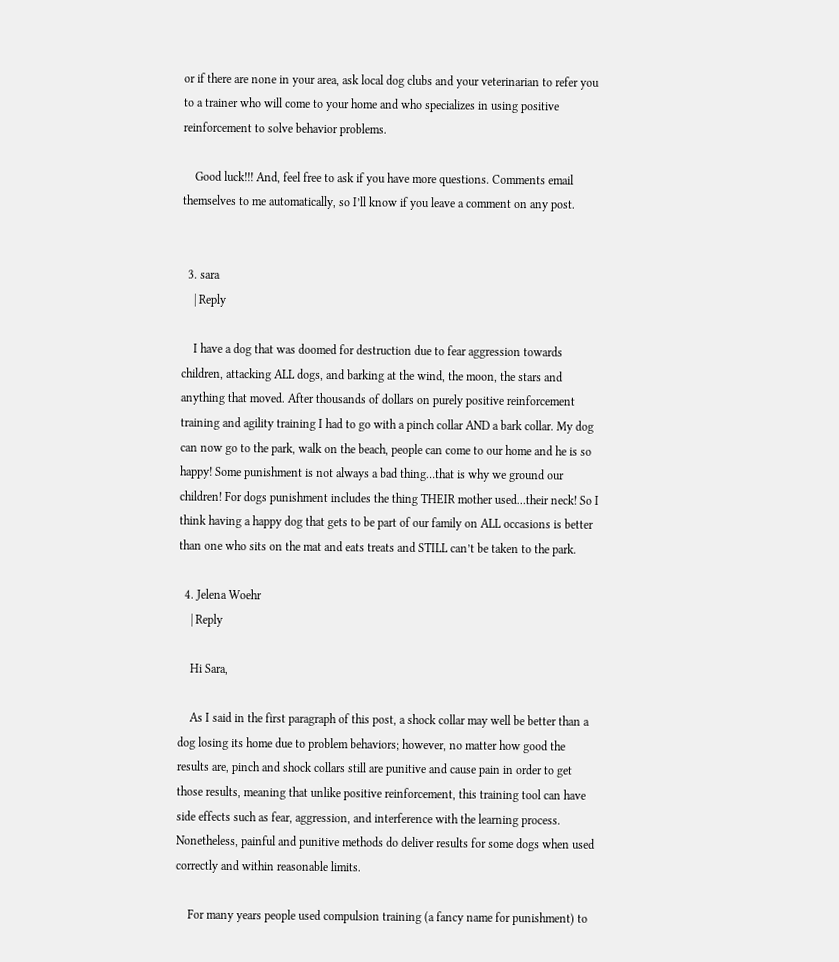or if there are none in your area, ask local dog clubs and your veterinarian to refer you to a trainer who will come to your home and who specializes in using positive reinforcement to solve behavior problems.

    Good luck!!! And, feel free to ask if you have more questions. Comments email themselves to me automatically, so I’ll know if you leave a comment on any post.


  3. sara
    | Reply

    I have a dog that was doomed for destruction due to fear aggression towards children, attacking ALL dogs, and barking at the wind, the moon, the stars and anything that moved. After thousands of dollars on purely positive reinforcement training and agility training I had to go with a pinch collar AND a bark collar. My dog can now go to the park, walk on the beach, people can come to our home and he is so happy! Some punishment is not always a bad thing…that is why we ground our children! For dogs punishment includes the thing THEIR mother used…their neck! So I think having a happy dog that gets to be part of our family on ALL occasions is better than one who sits on the mat and eats treats and STILL can’t be taken to the park.

  4. Jelena Woehr
    | Reply

    Hi Sara,

    As I said in the first paragraph of this post, a shock collar may well be better than a dog losing its home due to problem behaviors; however, no matter how good the results are, pinch and shock collars still are punitive and cause pain in order to get those results, meaning that unlike positive reinforcement, this training tool can have side effects such as fear, aggression, and interference with the learning process. Nonetheless, painful and punitive methods do deliver results for some dogs when used correctly and within reasonable limits.

    For many years people used compulsion training (a fancy name for punishment) to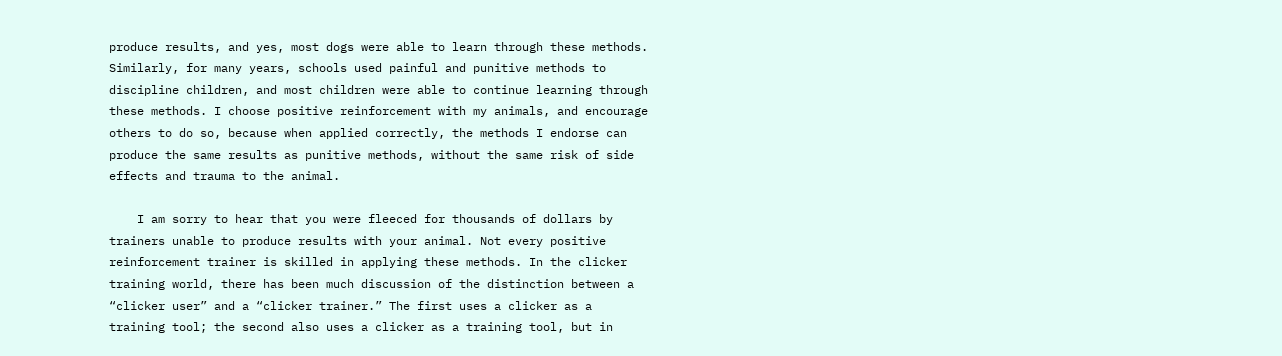produce results, and yes, most dogs were able to learn through these methods. Similarly, for many years, schools used painful and punitive methods to discipline children, and most children were able to continue learning through these methods. I choose positive reinforcement with my animals, and encourage others to do so, because when applied correctly, the methods I endorse can produce the same results as punitive methods, without the same risk of side effects and trauma to the animal.

    I am sorry to hear that you were fleeced for thousands of dollars by trainers unable to produce results with your animal. Not every positive reinforcement trainer is skilled in applying these methods. In the clicker training world, there has been much discussion of the distinction between a “clicker user” and a “clicker trainer.” The first uses a clicker as a training tool; the second also uses a clicker as a training tool, but in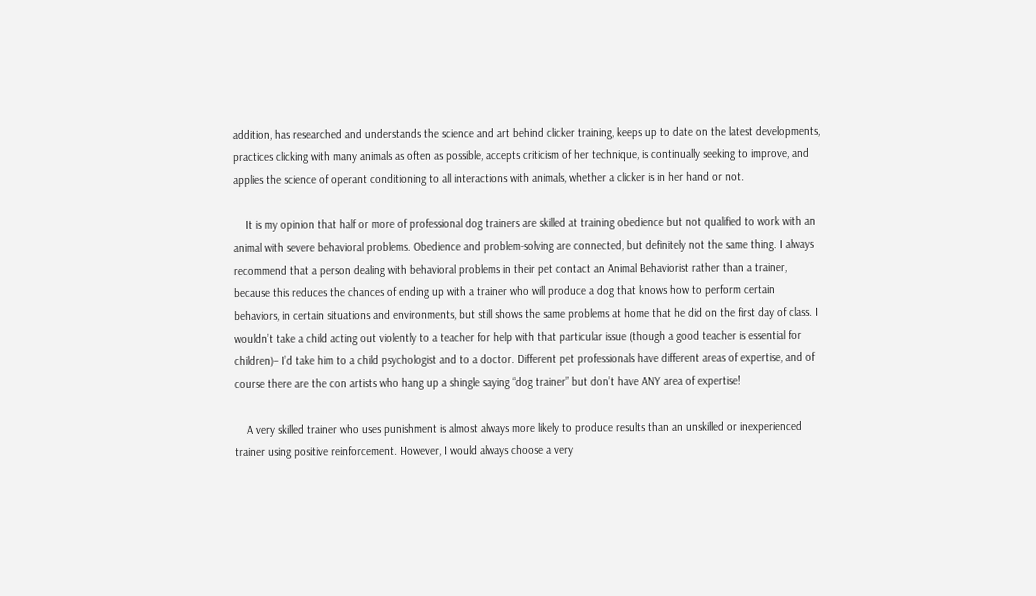addition, has researched and understands the science and art behind clicker training, keeps up to date on the latest developments, practices clicking with many animals as often as possible, accepts criticism of her technique, is continually seeking to improve, and applies the science of operant conditioning to all interactions with animals, whether a clicker is in her hand or not.

    It is my opinion that half or more of professional dog trainers are skilled at training obedience but not qualified to work with an animal with severe behavioral problems. Obedience and problem-solving are connected, but definitely not the same thing. I always recommend that a person dealing with behavioral problems in their pet contact an Animal Behaviorist rather than a trainer, because this reduces the chances of ending up with a trainer who will produce a dog that knows how to perform certain behaviors, in certain situations and environments, but still shows the same problems at home that he did on the first day of class. I wouldn’t take a child acting out violently to a teacher for help with that particular issue (though a good teacher is essential for children)– I’d take him to a child psychologist and to a doctor. Different pet professionals have different areas of expertise, and of course there are the con artists who hang up a shingle saying “dog trainer” but don’t have ANY area of expertise!

    A very skilled trainer who uses punishment is almost always more likely to produce results than an unskilled or inexperienced trainer using positive reinforcement. However, I would always choose a very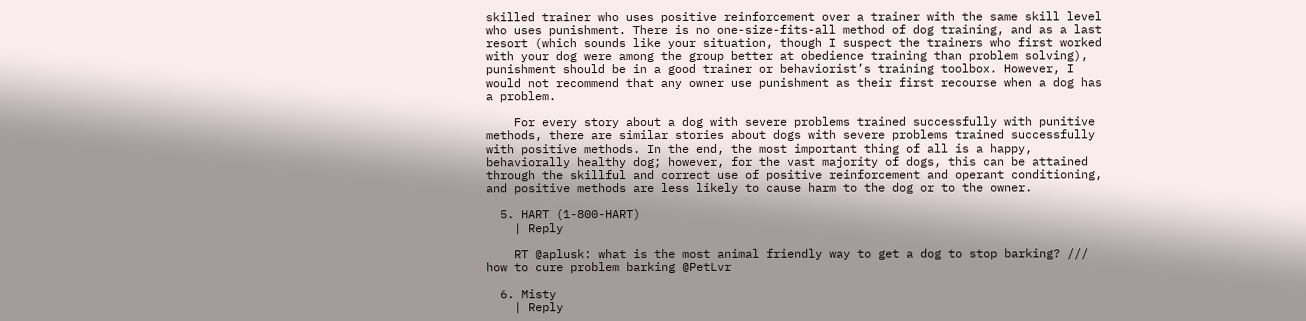skilled trainer who uses positive reinforcement over a trainer with the same skill level who uses punishment. There is no one-size-fits-all method of dog training, and as a last resort (which sounds like your situation, though I suspect the trainers who first worked with your dog were among the group better at obedience training than problem solving), punishment should be in a good trainer or behaviorist’s training toolbox. However, I would not recommend that any owner use punishment as their first recourse when a dog has a problem.

    For every story about a dog with severe problems trained successfully with punitive methods, there are similar stories about dogs with severe problems trained successfully with positive methods. In the end, the most important thing of all is a happy, behaviorally healthy dog; however, for the vast majority of dogs, this can be attained through the skillful and correct use of positive reinforcement and operant conditioning, and positive methods are less likely to cause harm to the dog or to the owner.

  5. HART (1-800-HART)
    | Reply

    RT @aplusk: what is the most animal friendly way to get a dog to stop barking? /// how to cure problem barking @PetLvr

  6. Misty
    | Reply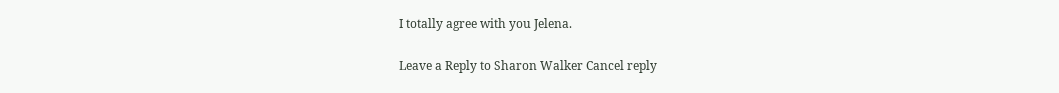I totally agree with you Jelena.

Leave a Reply to Sharon Walker Cancel reply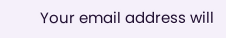Your email address will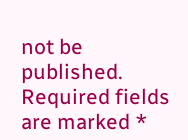not be published. Required fields are marked *